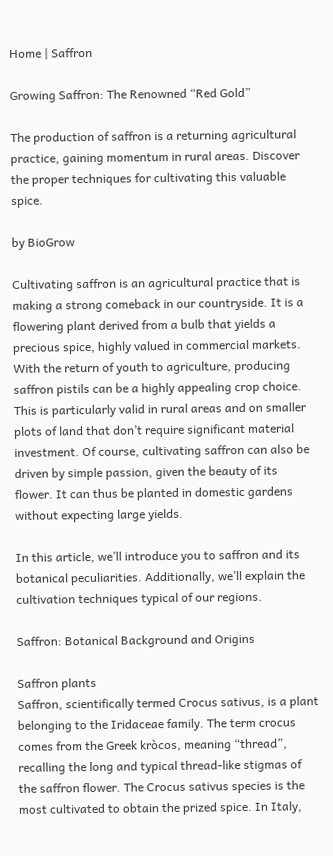Home | Saffron

Growing Saffron: The Renowned “Red Gold”

The production of saffron is a returning agricultural practice, gaining momentum in rural areas. Discover the proper techniques for cultivating this valuable spice.

by BioGrow

Cultivating saffron is an agricultural practice that is making a strong comeback in our countryside. It is a flowering plant derived from a bulb that yields a precious spice, highly valued in commercial markets. With the return of youth to agriculture, producing saffron pistils can be a highly appealing crop choice. This is particularly valid in rural areas and on smaller plots of land that don’t require significant material investment. Of course, cultivating saffron can also be driven by simple passion, given the beauty of its flower. It can thus be planted in domestic gardens without expecting large yields.

In this article, we’ll introduce you to saffron and its botanical peculiarities. Additionally, we’ll explain the cultivation techniques typical of our regions.

Saffron: Botanical Background and Origins

Saffron plants
Saffron, scientifically termed Crocus sativus, is a plant belonging to the Iridaceae family. The term crocus comes from the Greek kròcos, meaning “thread”, recalling the long and typical thread-like stigmas of the saffron flower. The Crocus sativus species is the most cultivated to obtain the prized spice. In Italy,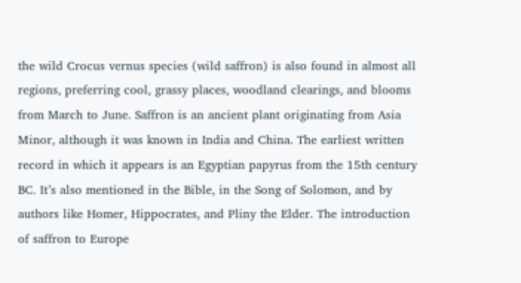the wild Crocus vernus species (wild saffron) is also found in almost all regions, preferring cool, grassy places, woodland clearings, and blooms from March to June. Saffron is an ancient plant originating from Asia Minor, although it was known in India and China. The earliest written record in which it appears is an Egyptian papyrus from the 15th century BC. It’s also mentioned in the Bible, in the Song of Solomon, and by authors like Homer, Hippocrates, and Pliny the Elder. The introduction of saffron to Europe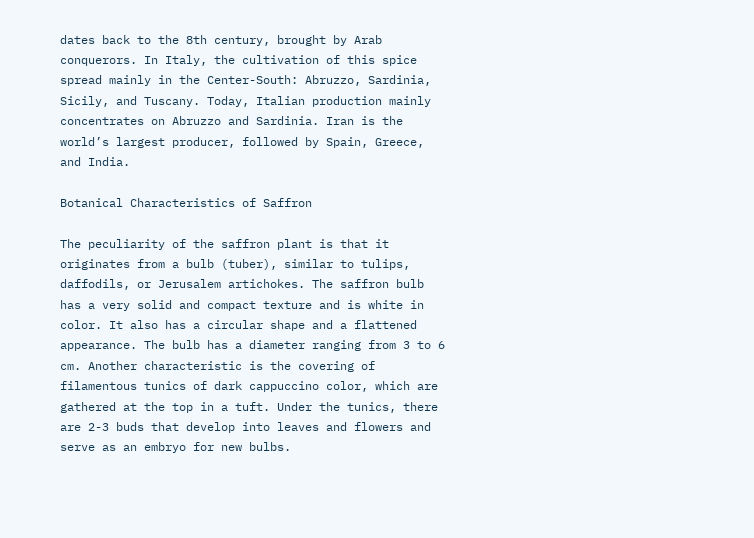dates back to the 8th century, brought by Arab conquerors. In Italy, the cultivation of this spice spread mainly in the Center-South: Abruzzo, Sardinia, Sicily, and Tuscany. Today, Italian production mainly concentrates on Abruzzo and Sardinia. Iran is the world’s largest producer, followed by Spain, Greece, and India.

Botanical Characteristics of Saffron

The peculiarity of the saffron plant is that it originates from a bulb (tuber), similar to tulips, daffodils, or Jerusalem artichokes. The saffron bulb has a very solid and compact texture and is white in color. It also has a circular shape and a flattened appearance. The bulb has a diameter ranging from 3 to 6 cm. Another characteristic is the covering of filamentous tunics of dark cappuccino color, which are gathered at the top in a tuft. Under the tunics, there are 2-3 buds that develop into leaves and flowers and serve as an embryo for new bulbs.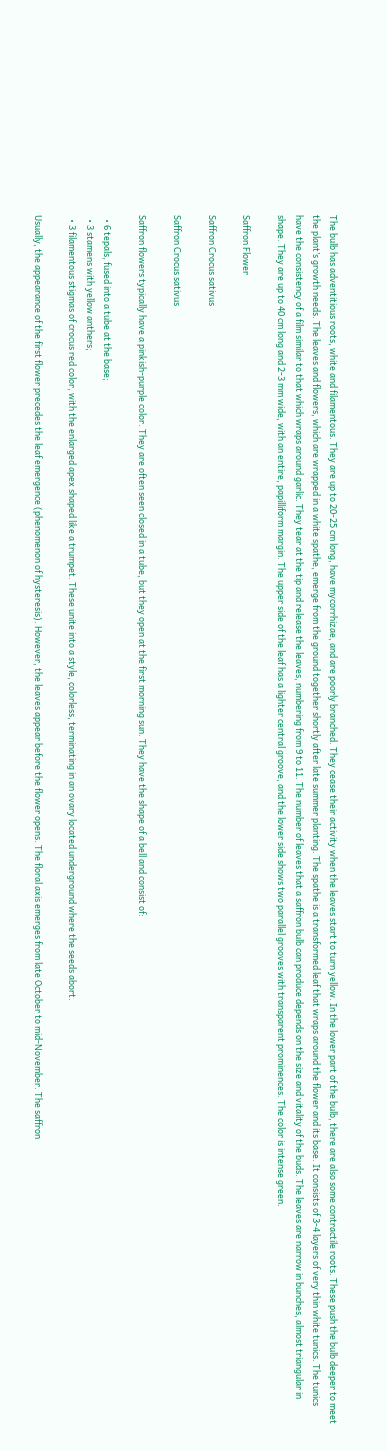The bulb has adventitious roots, white and filamentous. They are up to 20-25 cm long, have mycorrhizae, and are poorly branched. They cease their activity when the leaves start to turn yellow. In the lower part of the bulb, there are also some contractile roots. These push the bulb deeper to meet the plant’s growth needs. The leaves and flowers, which are wrapped in a white spathe, emerge from the ground together shortly after late summer planting. The spathe is a transformed leaf that wraps around the flower and its base. It consists of 3-4 layers of very thin white tunics. The tunics have the consistency of a film similar to that which wraps around garlic. They tear at the tip and release the leaves, numbering from 9 to 11. The number of leaves that a saffron bulb can produce depends on the size and vitality of the buds. The leaves are narrow in bunches, almost triangular in shape. They are up to 40 cm long and 2-3 mm wide, with an entire, papilliform margin. The upper side of the leaf has a lighter central groove, and the lower side shows two parallel grooves with transparent prominences. The color is intense green.

Saffron Flower

Saffron Crocus sativus

Saffron Crocus sativus

Saffron flowers typically have a pinkish-purple color. They are often seen closed in a tube, but they open at the first morning sun. They have the shape of a bell and consist of:

  • 6 tepals, fused into a tube at the base;
  • 3 stamens with yellow anthers;
  • 3 filamentous stigmas of crocus red color, with the enlarged apex shaped like a trumpet. These unite into a style, colorless, terminating in an ovary located underground where the seeds abort.

Usually, the appearance of the first flower precedes the leaf emergence (phenomenon of hysteresis). However, the leaves appear before the flower opens. The floral axis emerges from late October to mid-November. The saffron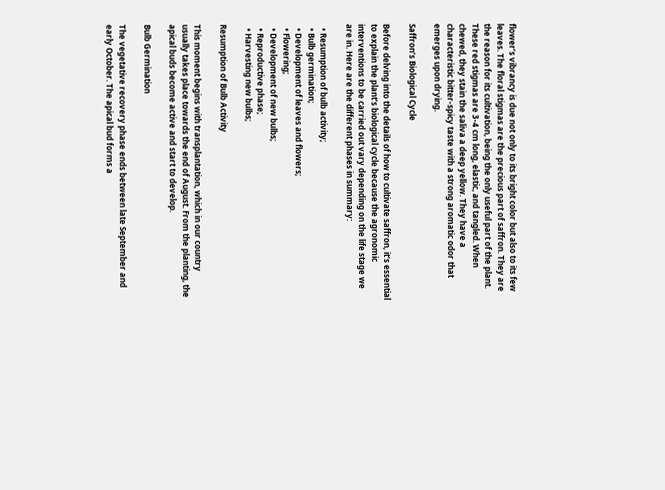flower’s vibrancy is due not only to its bright color but also to its few leaves. The floral stigmas are the precious part of saffron. They are the reason for its cultivation, being the only useful part of the plant. These red stigmas are 3-4 cm long, elastic, and tangled. When chewed, they stain the saliva a deep yellow. They have a characteristic bitter-spicy taste with a strong aromatic odor that emerges upon drying.

Saffron’s Biological Cycle

Before delving into the details of how to cultivate saffron, it’s essential to explain the plant’s biological cycle because the agronomic interventions to be carried out vary depending on the life stage we are in. Here are the different phases in summary:

  • Resumption of bulb activity;
  • Bulb germination;
  • Development of leaves and flowers;
  • Flowering;
  • Development of new bulbs;
  • Reproductive phase;
  • Harvesting new bulbs;

Resumption of Bulb Activity

This moment begins with transplantation, which in our country usually takes place towards the end of August. From the planting, the apical buds become active and start to develop.

Bulb Germination

The vegetative recovery phase ends between late September and early October. The apical bud forms a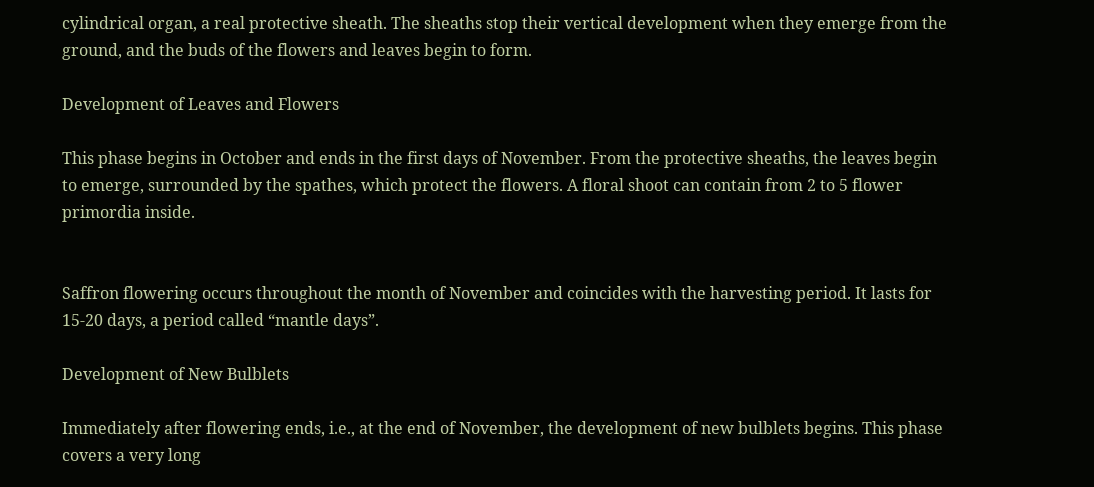cylindrical organ, a real protective sheath. The sheaths stop their vertical development when they emerge from the ground, and the buds of the flowers and leaves begin to form.

Development of Leaves and Flowers

This phase begins in October and ends in the first days of November. From the protective sheaths, the leaves begin to emerge, surrounded by the spathes, which protect the flowers. A floral shoot can contain from 2 to 5 flower primordia inside.


Saffron flowering occurs throughout the month of November and coincides with the harvesting period. It lasts for 15-20 days, a period called “mantle days”.

Development of New Bulblets

Immediately after flowering ends, i.e., at the end of November, the development of new bulblets begins. This phase covers a very long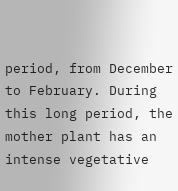period, from December to February. During this long period, the mother plant has an intense vegetative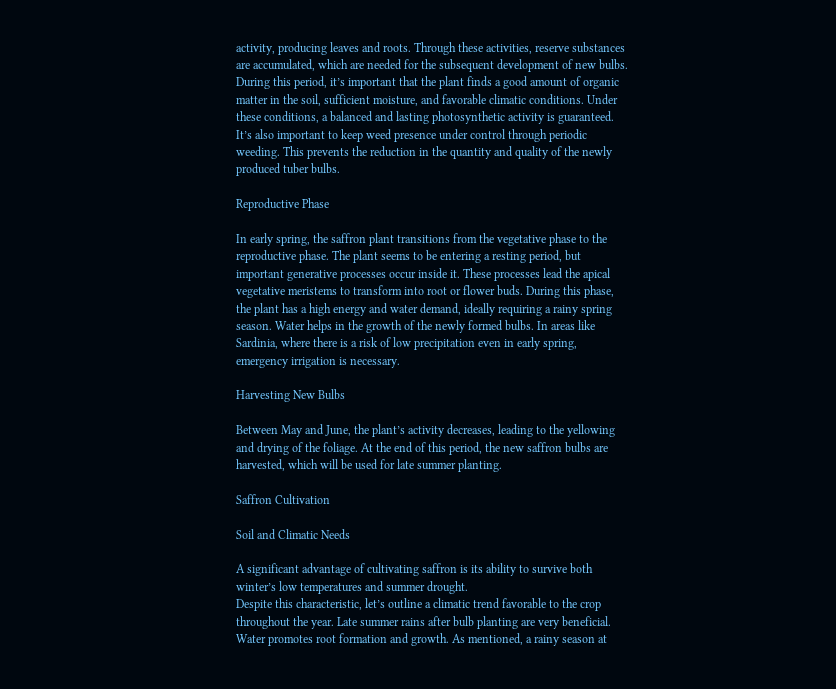activity, producing leaves and roots. Through these activities, reserve substances are accumulated, which are needed for the subsequent development of new bulbs. During this period, it’s important that the plant finds a good amount of organic matter in the soil, sufficient moisture, and favorable climatic conditions. Under these conditions, a balanced and lasting photosynthetic activity is guaranteed. It’s also important to keep weed presence under control through periodic weeding. This prevents the reduction in the quantity and quality of the newly produced tuber bulbs.

Reproductive Phase

In early spring, the saffron plant transitions from the vegetative phase to the reproductive phase. The plant seems to be entering a resting period, but important generative processes occur inside it. These processes lead the apical vegetative meristems to transform into root or flower buds. During this phase, the plant has a high energy and water demand, ideally requiring a rainy spring season. Water helps in the growth of the newly formed bulbs. In areas like Sardinia, where there is a risk of low precipitation even in early spring, emergency irrigation is necessary.

Harvesting New Bulbs

Between May and June, the plant’s activity decreases, leading to the yellowing and drying of the foliage. At the end of this period, the new saffron bulbs are harvested, which will be used for late summer planting.

Saffron Cultivation

Soil and Climatic Needs

A significant advantage of cultivating saffron is its ability to survive both winter’s low temperatures and summer drought.
Despite this characteristic, let’s outline a climatic trend favorable to the crop throughout the year. Late summer rains after bulb planting are very beneficial. Water promotes root formation and growth. As mentioned, a rainy season at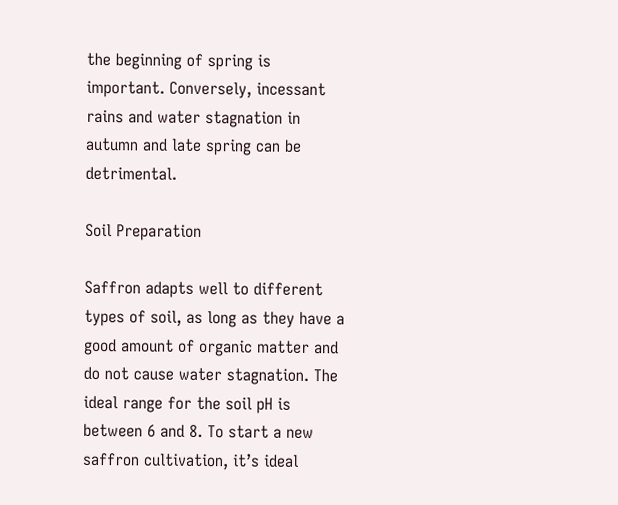the beginning of spring is important. Conversely, incessant rains and water stagnation in autumn and late spring can be detrimental.

Soil Preparation

Saffron adapts well to different types of soil, as long as they have a good amount of organic matter and do not cause water stagnation. The ideal range for the soil pH is between 6 and 8. To start a new saffron cultivation, it’s ideal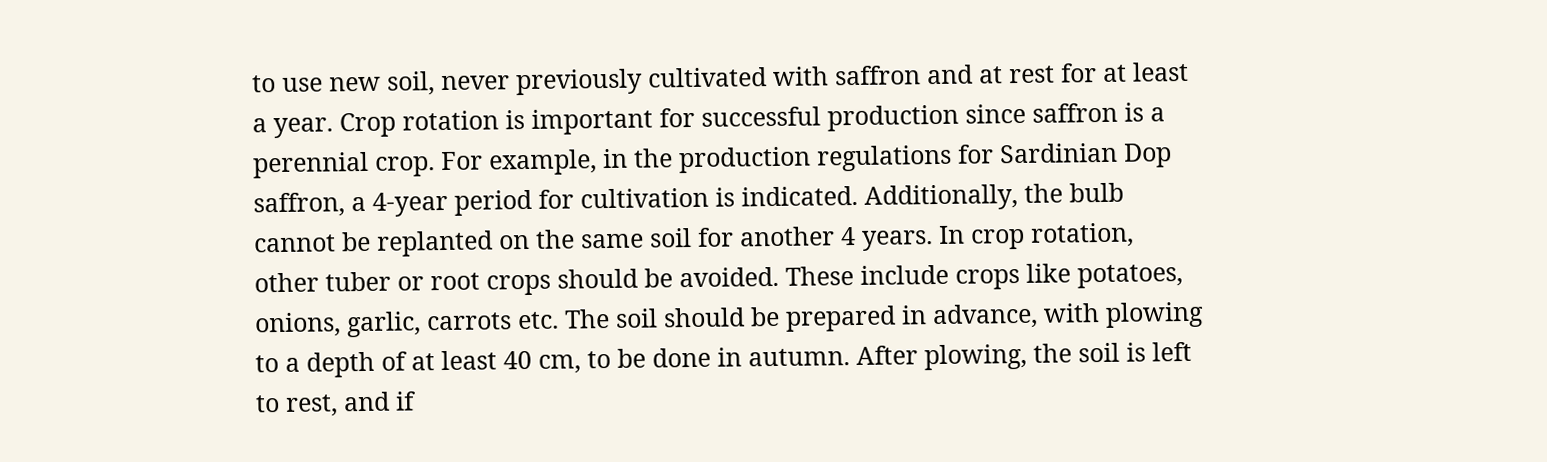to use new soil, never previously cultivated with saffron and at rest for at least a year. Crop rotation is important for successful production since saffron is a perennial crop. For example, in the production regulations for Sardinian Dop saffron, a 4-year period for cultivation is indicated. Additionally, the bulb cannot be replanted on the same soil for another 4 years. In crop rotation, other tuber or root crops should be avoided. These include crops like potatoes, onions, garlic, carrots etc. The soil should be prepared in advance, with plowing to a depth of at least 40 cm, to be done in autumn. After plowing, the soil is left to rest, and if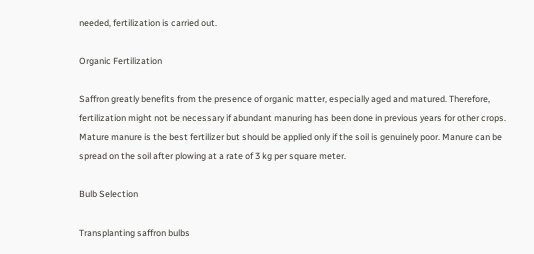needed, fertilization is carried out.

Organic Fertilization

Saffron greatly benefits from the presence of organic matter, especially aged and matured. Therefore, fertilization might not be necessary if abundant manuring has been done in previous years for other crops. Mature manure is the best fertilizer but should be applied only if the soil is genuinely poor. Manure can be spread on the soil after plowing at a rate of 3 kg per square meter.

Bulb Selection

Transplanting saffron bulbs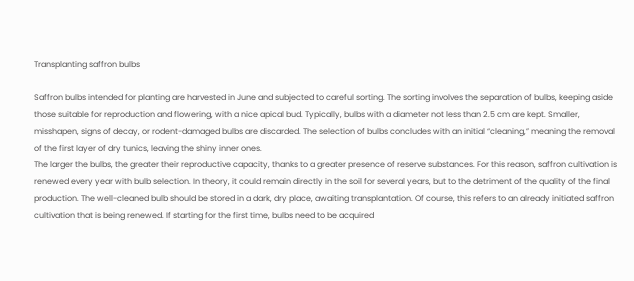Transplanting saffron bulbs

Saffron bulbs intended for planting are harvested in June and subjected to careful sorting. The sorting involves the separation of bulbs, keeping aside those suitable for reproduction and flowering, with a nice apical bud. Typically, bulbs with a diameter not less than 2.5 cm are kept. Smaller, misshapen, signs of decay, or rodent-damaged bulbs are discarded. The selection of bulbs concludes with an initial “cleaning,” meaning the removal of the first layer of dry tunics, leaving the shiny inner ones.
The larger the bulbs, the greater their reproductive capacity, thanks to a greater presence of reserve substances. For this reason, saffron cultivation is renewed every year with bulb selection. In theory, it could remain directly in the soil for several years, but to the detriment of the quality of the final production. The well-cleaned bulb should be stored in a dark, dry place, awaiting transplantation. Of course, this refers to an already initiated saffron cultivation that is being renewed. If starting for the first time, bulbs need to be acquired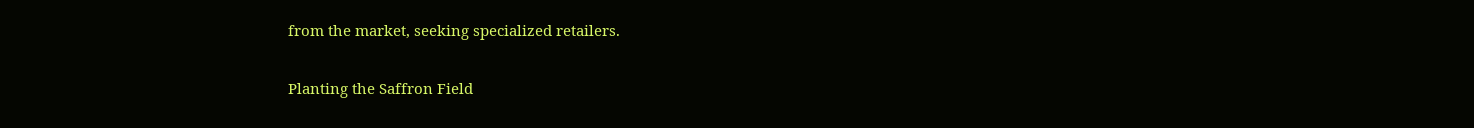from the market, seeking specialized retailers.

Planting the Saffron Field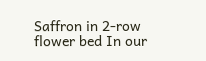Saffron in 2-row flower bed In our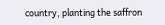country, planting the saffron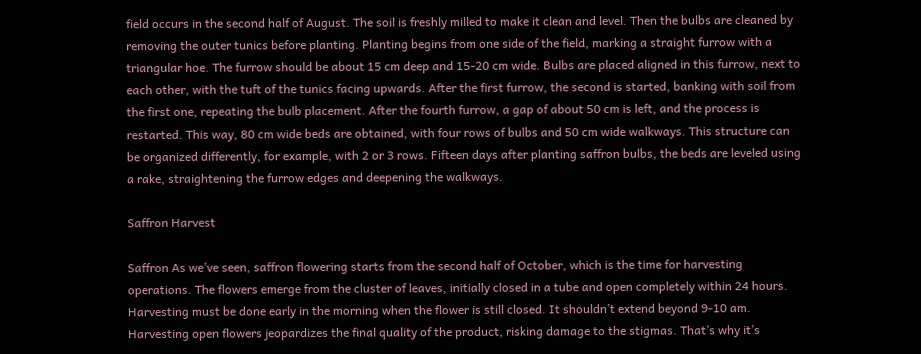field occurs in the second half of August. The soil is freshly milled to make it clean and level. Then the bulbs are cleaned by removing the outer tunics before planting. Planting begins from one side of the field, marking a straight furrow with a triangular hoe. The furrow should be about 15 cm deep and 15-20 cm wide. Bulbs are placed aligned in this furrow, next to each other, with the tuft of the tunics facing upwards. After the first furrow, the second is started, banking with soil from the first one, repeating the bulb placement. After the fourth furrow, a gap of about 50 cm is left, and the process is restarted. This way, 80 cm wide beds are obtained, with four rows of bulbs and 50 cm wide walkways. This structure can be organized differently, for example, with 2 or 3 rows. Fifteen days after planting saffron bulbs, the beds are leveled using a rake, straightening the furrow edges and deepening the walkways.

Saffron Harvest

Saffron As we’ve seen, saffron flowering starts from the second half of October, which is the time for harvesting operations. The flowers emerge from the cluster of leaves, initially closed in a tube and open completely within 24 hours. Harvesting must be done early in the morning when the flower is still closed. It shouldn’t extend beyond 9-10 am. Harvesting open flowers jeopardizes the final quality of the product, risking damage to the stigmas. That’s why it’s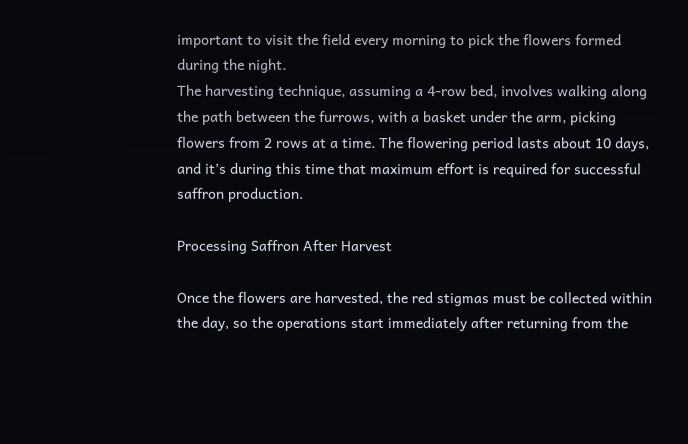important to visit the field every morning to pick the flowers formed during the night.
The harvesting technique, assuming a 4-row bed, involves walking along the path between the furrows, with a basket under the arm, picking flowers from 2 rows at a time. The flowering period lasts about 10 days, and it’s during this time that maximum effort is required for successful saffron production.

Processing Saffron After Harvest

Once the flowers are harvested, the red stigmas must be collected within the day, so the operations start immediately after returning from the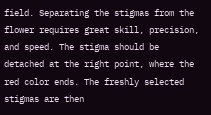field. Separating the stigmas from the flower requires great skill, precision, and speed. The stigma should be detached at the right point, where the red color ends. The freshly selected stigmas are then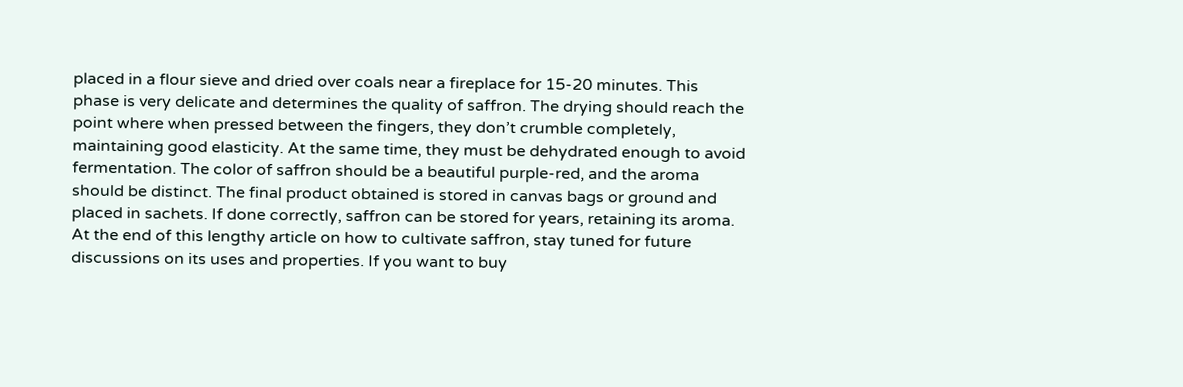placed in a flour sieve and dried over coals near a fireplace for 15-20 minutes. This phase is very delicate and determines the quality of saffron. The drying should reach the point where when pressed between the fingers, they don’t crumble completely, maintaining good elasticity. At the same time, they must be dehydrated enough to avoid fermentation. The color of saffron should be a beautiful purple-red, and the aroma should be distinct. The final product obtained is stored in canvas bags or ground and placed in sachets. If done correctly, saffron can be stored for years, retaining its aroma. At the end of this lengthy article on how to cultivate saffron, stay tuned for future discussions on its uses and properties. If you want to buy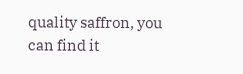quality saffron, you can find it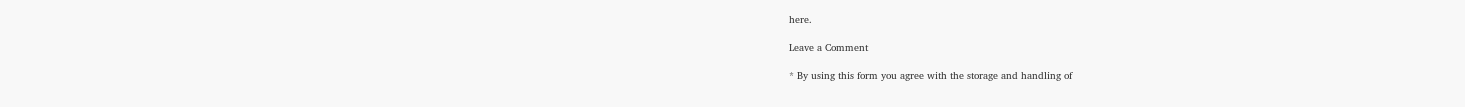here.

Leave a Comment

* By using this form you agree with the storage and handling of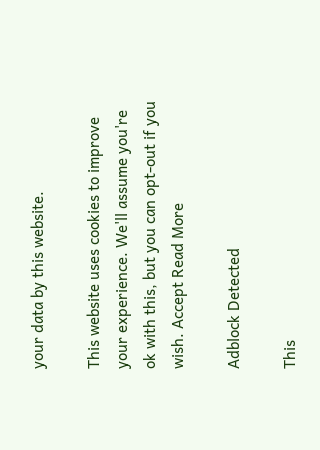your data by this website.

This website uses cookies to improve your experience. We'll assume you're ok with this, but you can opt-out if you wish. Accept Read More

Adblock Detected

This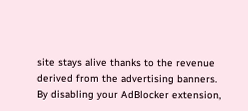site stays alive thanks to the revenue derived from the advertising banners. By disabling your AdBlocker extension,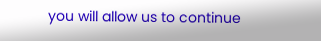you will allow us to continue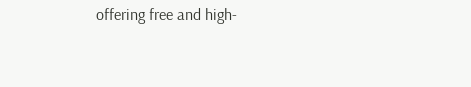offering free and high-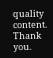quality content. Thank you.